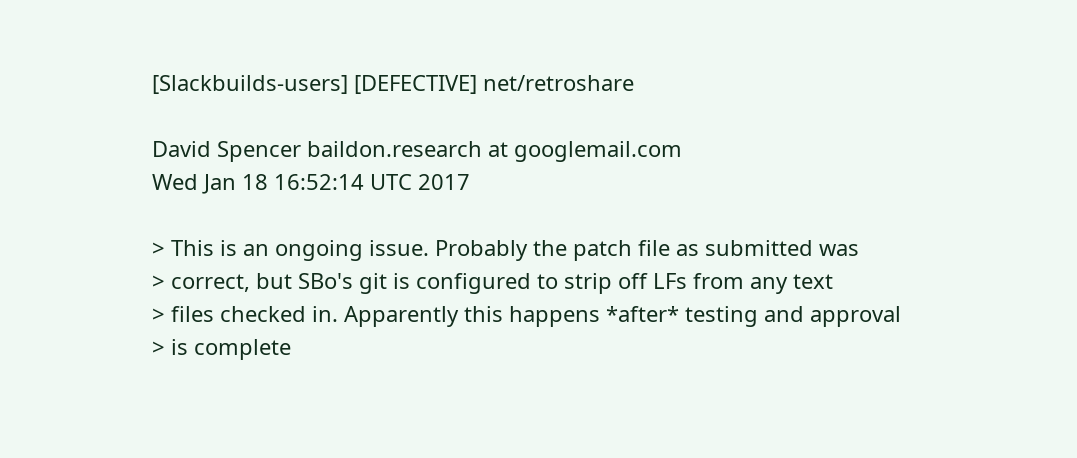[Slackbuilds-users] [DEFECTIVE] net/retroshare

David Spencer baildon.research at googlemail.com
Wed Jan 18 16:52:14 UTC 2017

> This is an ongoing issue. Probably the patch file as submitted was
> correct, but SBo's git is configured to strip off LFs from any text
> files checked in. Apparently this happens *after* testing and approval
> is complete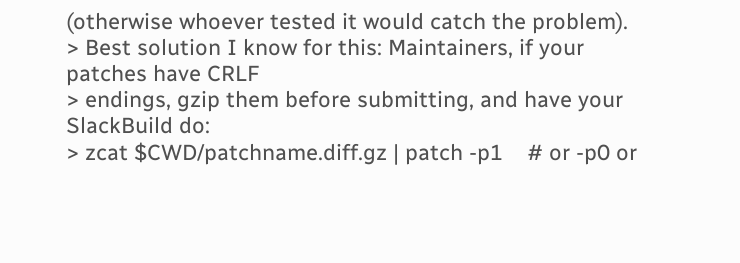(otherwise whoever tested it would catch the problem).
> Best solution I know for this: Maintainers, if your patches have CRLF
> endings, gzip them before submitting, and have your SlackBuild do:
> zcat $CWD/patchname.diff.gz | patch -p1    # or -p0 or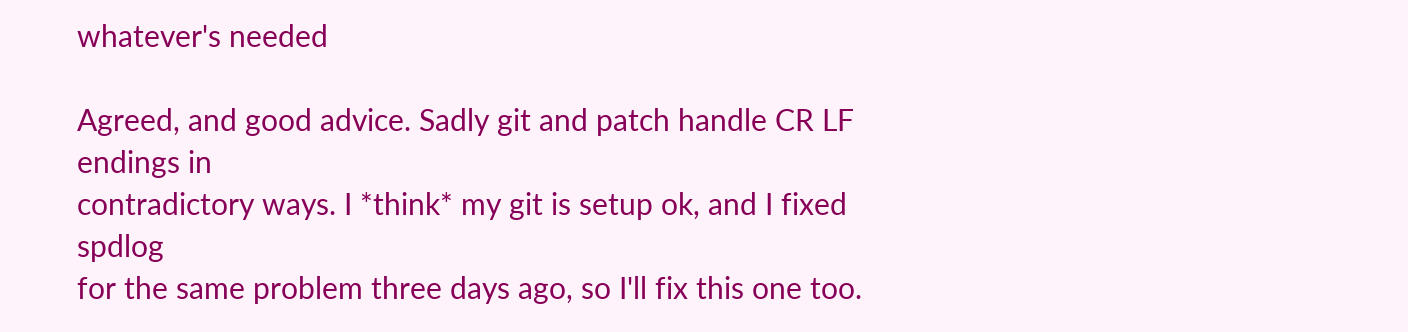whatever's needed

Agreed, and good advice. Sadly git and patch handle CR LF endings in
contradictory ways. I *think* my git is setup ok, and I fixed spdlog
for the same problem three days ago, so I'll fix this one too.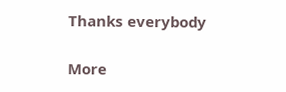Thanks everybody

More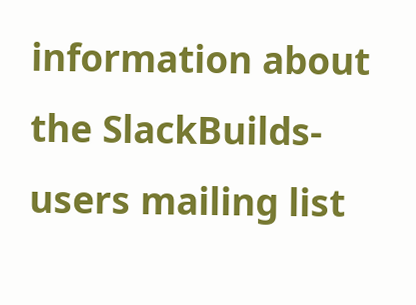information about the SlackBuilds-users mailing list